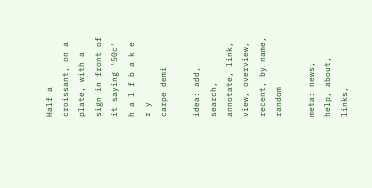Half a croissant, on a plate, with a sign in front of it saying '50c'
h a l f b a k e r y
carpe demi

idea: add, search, annotate, link, view, overview, recent, by name, random

meta: news, help, about, links,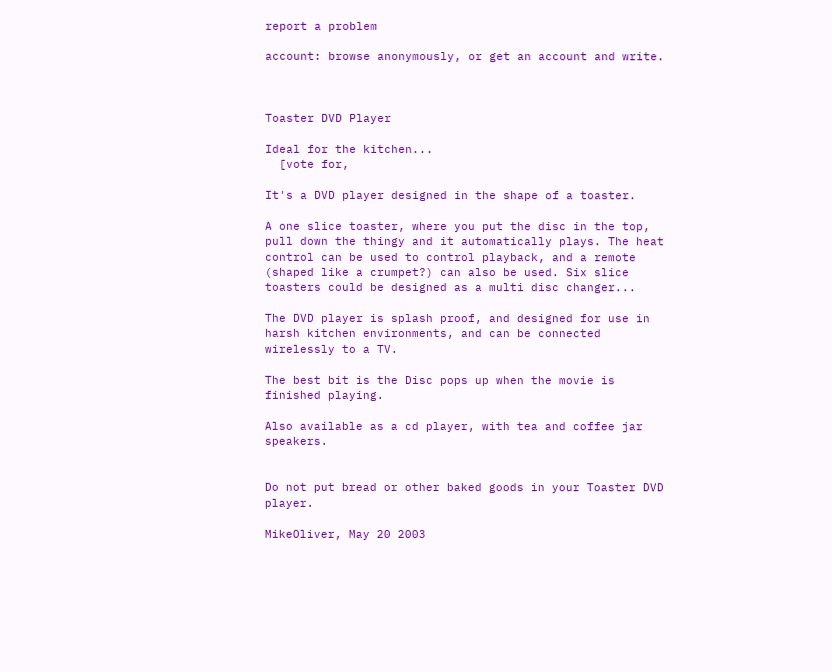report a problem

account: browse anonymously, or get an account and write.



Toaster DVD Player

Ideal for the kitchen...
  [vote for,

It's a DVD player designed in the shape of a toaster.

A one slice toaster, where you put the disc in the top, pull down the thingy and it automatically plays. The heat control can be used to control playback, and a remote (shaped like a crumpet?) can also be used. Six slice toasters could be designed as a multi disc changer...

The DVD player is splash proof, and designed for use in harsh kitchen environments, and can be connected wirelessly to a TV.

The best bit is the Disc pops up when the movie is finished playing.

Also available as a cd player, with tea and coffee jar speakers.


Do not put bread or other baked goods in your Toaster DVD player.

MikeOliver, May 20 2003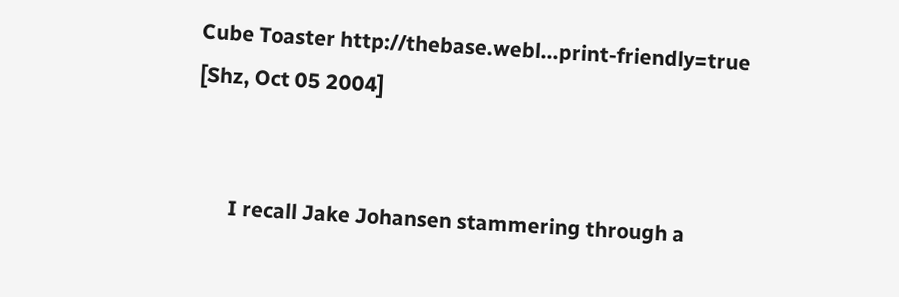Cube Toaster http://thebase.webl...print-friendly=true
[Shz, Oct 05 2004]


       I recall Jake Johansen stammering through a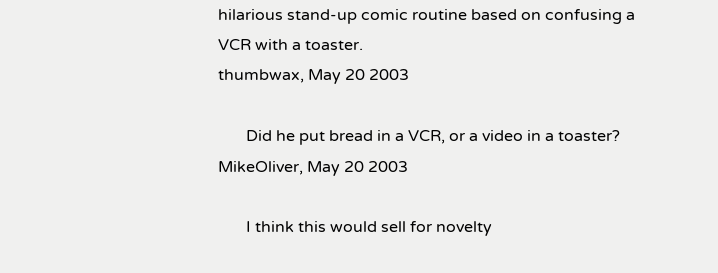hilarious stand-up comic routine based on confusing a VCR with a toaster.
thumbwax, May 20 2003

       Did he put bread in a VCR, or a video in a toaster?
MikeOliver, May 20 2003

       I think this would sell for novelty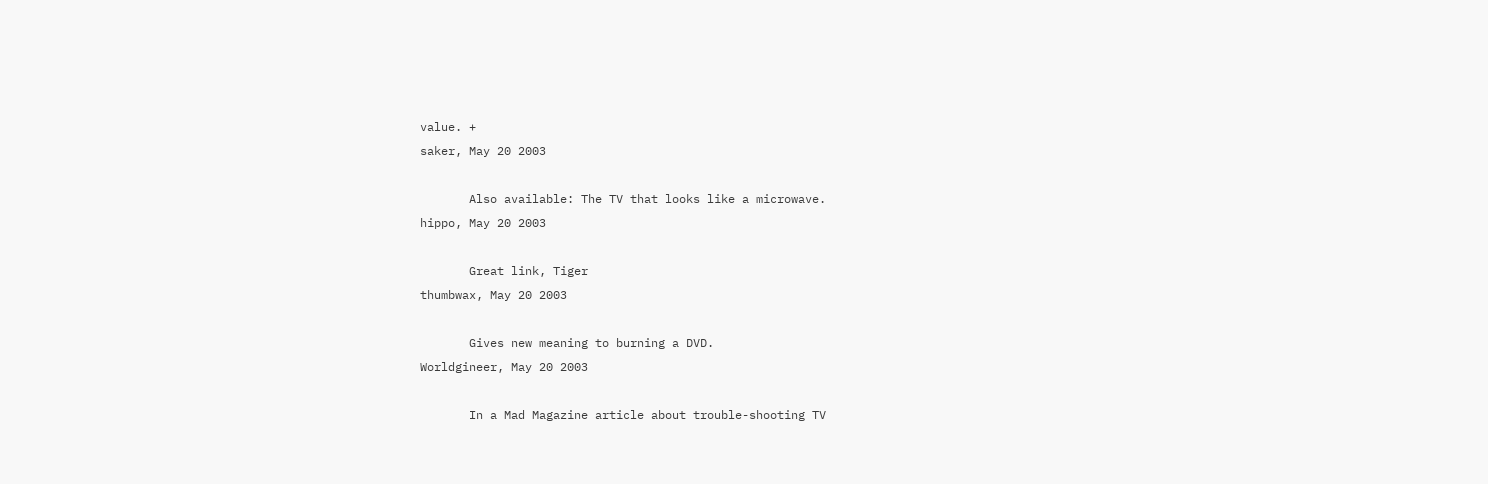value. +
saker, May 20 2003

       Also available: The TV that looks like a microwave.
hippo, May 20 2003

       Great link, Tiger
thumbwax, May 20 2003

       Gives new meaning to burning a DVD.
Worldgineer, May 20 2003

       In a Mad Magazine article about trouble-shooting TV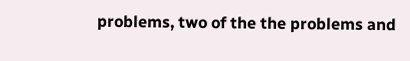problems, two of the the problems and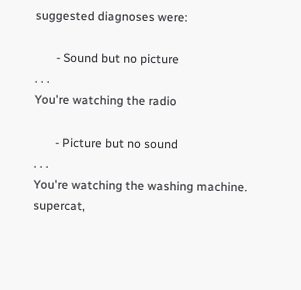suggested diagnoses were:

       - Sound but no picture
. . .
You're watching the radio

       - Picture but no sound
. . .
You're watching the washing machine.
supercat,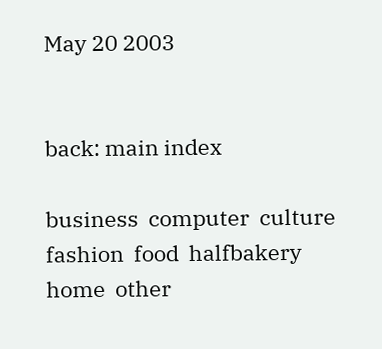May 20 2003


back: main index

business  computer  culture  fashion  food  halfbakery  home  other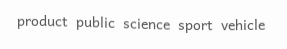product  public  science  sport  vehicle